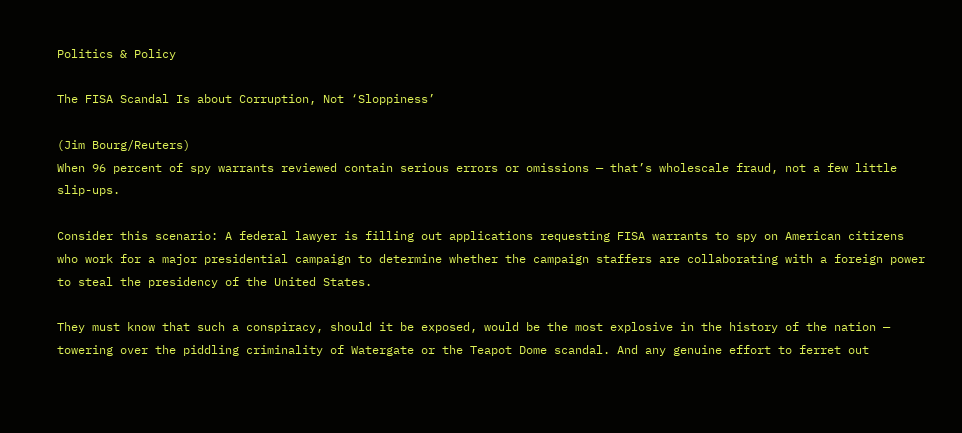Politics & Policy

The FISA Scandal Is about Corruption, Not ‘Sloppiness’

(Jim Bourg/Reuters)
When 96 percent of spy warrants reviewed contain serious errors or omissions — that’s wholescale fraud, not a few little slip-ups.

Consider this scenario: A federal lawyer is filling out applications requesting FISA warrants to spy on American citizens who work for a major presidential campaign to determine whether the campaign staffers are collaborating with a foreign power to steal the presidency of the United States.

They must know that such a conspiracy, should it be exposed, would be the most explosive in the history of the nation — towering over the piddling criminality of Watergate or the Teapot Dome scandal. And any genuine effort to ferret out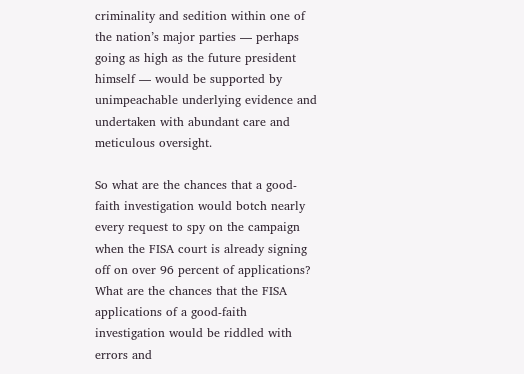criminality and sedition within one of the nation’s major parties — perhaps going as high as the future president himself — would be supported by unimpeachable underlying evidence and undertaken with abundant care and meticulous oversight.

So what are the chances that a good-faith investigation would botch nearly every request to spy on the campaign when the FISA court is already signing off on over 96 percent of applications? What are the chances that the FISA applications of a good-faith investigation would be riddled with errors and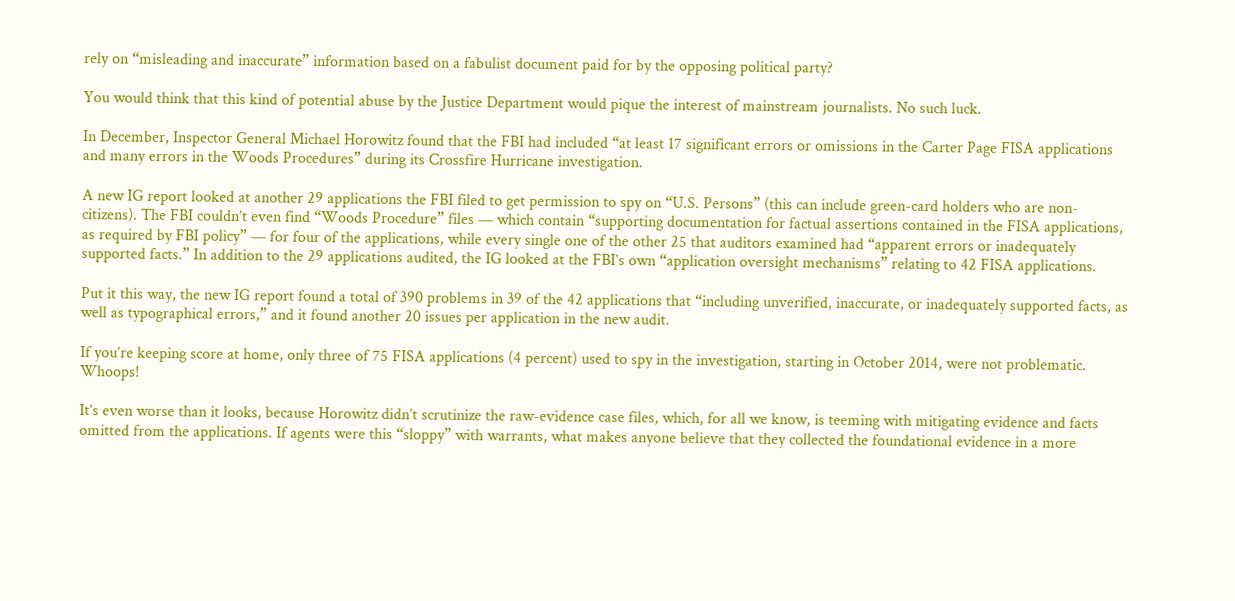rely on “misleading and inaccurate” information based on a fabulist document paid for by the opposing political party?

You would think that this kind of potential abuse by the Justice Department would pique the interest of mainstream journalists. No such luck.

In December, Inspector General Michael Horowitz found that the FBI had included “at least 17 significant errors or omissions in the Carter Page FISA applications and many errors in the Woods Procedures” during its Crossfire Hurricane investigation.

A new IG report looked at another 29 applications the FBI filed to get permission to spy on “U.S. Persons” (this can include green-card holders who are non-citizens). The FBI couldn’t even find “Woods Procedure” files — which contain “supporting documentation for factual assertions contained in the FISA applications, as required by FBI policy” — for four of the applications, while every single one of the other 25 that auditors examined had “apparent errors or inadequately supported facts.” In addition to the 29 applications audited, the IG looked at the FBI’s own “application oversight mechanisms” relating to 42 FISA applications.

Put it this way, the new IG report found a total of 390 problems in 39 of the 42 applications that “including unverified, inaccurate, or inadequately supported facts, as well as typographical errors,” and it found another 20 issues per application in the new audit.

If you’re keeping score at home, only three of 75 FISA applications (4 percent) used to spy in the investigation, starting in October 2014, were not problematic. Whoops!

It’s even worse than it looks, because Horowitz didn’t scrutinize the raw-evidence case files, which, for all we know, is teeming with mitigating evidence and facts omitted from the applications. If agents were this “sloppy” with warrants, what makes anyone believe that they collected the foundational evidence in a more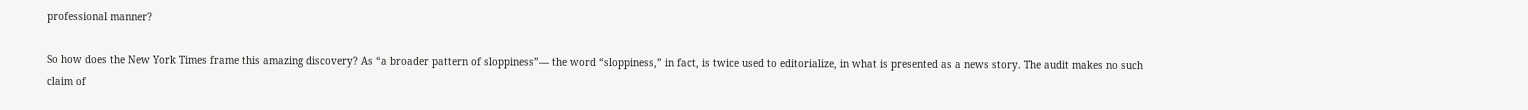professional manner?

So how does the New York Times frame this amazing discovery? As “a broader pattern of sloppiness”— the word “sloppiness,” in fact, is twice used to editorialize, in what is presented as a news story. The audit makes no such claim of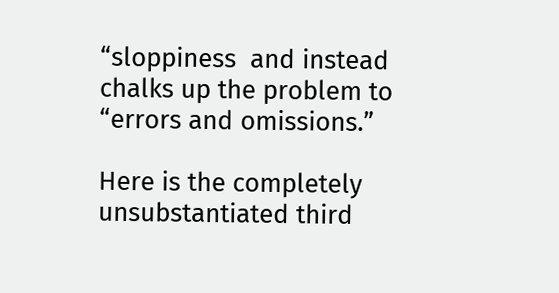“sloppiness  and instead chalks up the problem to “errors and omissions.”

Here is the completely unsubstantiated third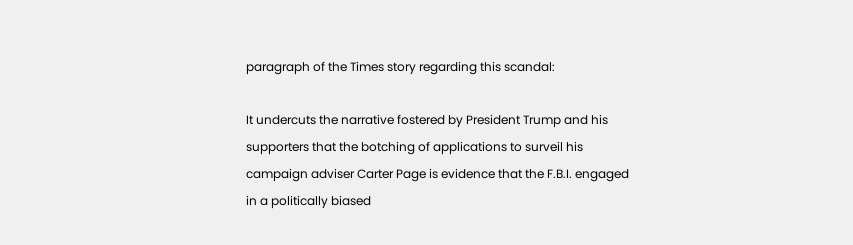paragraph of the Times story regarding this scandal:

It undercuts the narrative fostered by President Trump and his supporters that the botching of applications to surveil his campaign adviser Carter Page is evidence that the F.B.I. engaged in a politically biased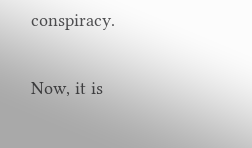conspiracy.

Now, it is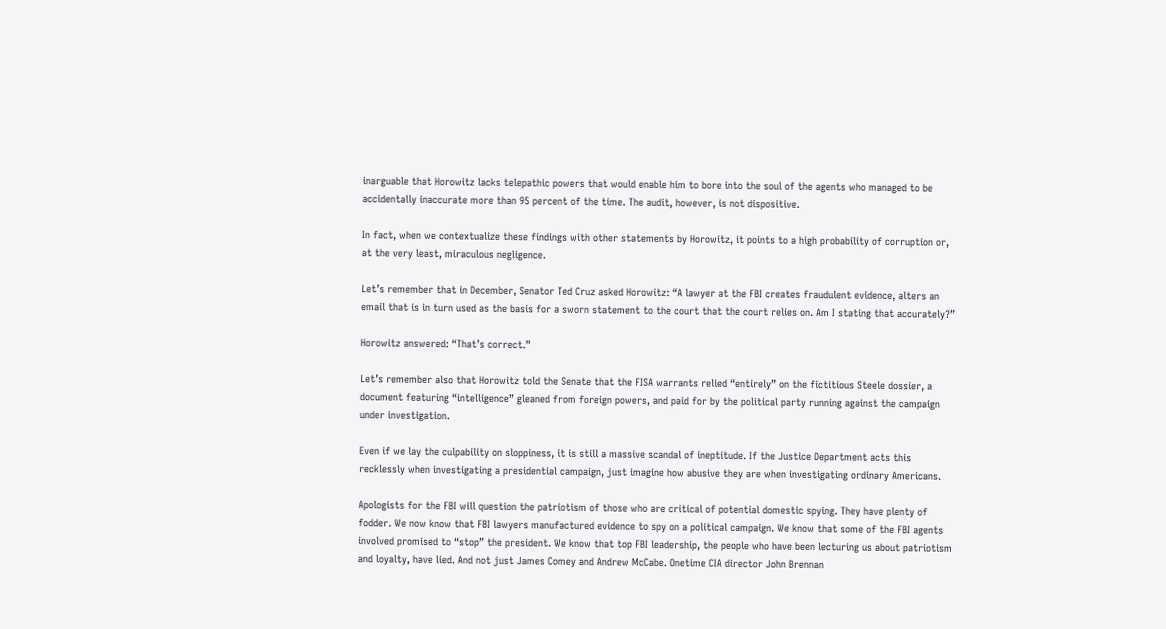inarguable that Horowitz lacks telepathic powers that would enable him to bore into the soul of the agents who managed to be accidentally inaccurate more than 95 percent of the time. The audit, however, is not dispositive.

In fact, when we contextualize these findings with other statements by Horowitz, it points to a high probability of corruption or, at the very least, miraculous negligence.

Let’s remember that in December, Senator Ted Cruz asked Horowitz: “A lawyer at the FBI creates fraudulent evidence, alters an email that is in turn used as the basis for a sworn statement to the court that the court relies on. Am I stating that accurately?”

Horowitz answered: “That’s correct.”

Let’s remember also that Horowitz told the Senate that the FISA warrants relied “entirely” on the fictitious Steele dossier, a document featuring “intelligence” gleaned from foreign powers, and paid for by the political party running against the campaign under investigation.

Even if we lay the culpability on sloppiness, it is still a massive scandal of ineptitude. If the Justice Department acts this recklessly when investigating a presidential campaign, just imagine how abusive they are when investigating ordinary Americans.

Apologists for the FBI will question the patriotism of those who are critical of potential domestic spying. They have plenty of fodder. We now know that FBI lawyers manufactured evidence to spy on a political campaign. We know that some of the FBI agents involved promised to “stop” the president. We know that top FBI leadership, the people who have been lecturing us about patriotism and loyalty, have lied. And not just James Comey and Andrew McCabe. Onetime CIA director John Brennan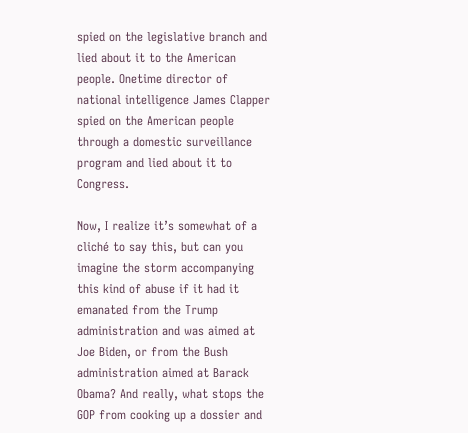spied on the legislative branch and lied about it to the American people. Onetime director of national intelligence James Clapper spied on the American people through a domestic surveillance program and lied about it to Congress.

Now, I realize it’s somewhat of a cliché to say this, but can you imagine the storm accompanying this kind of abuse if it had it emanated from the Trump administration and was aimed at Joe Biden, or from the Bush administration aimed at Barack Obama? And really, what stops the GOP from cooking up a dossier and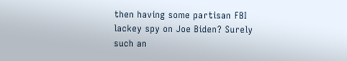then having some partisan FBI lackey spy on Joe Biden? Surely such an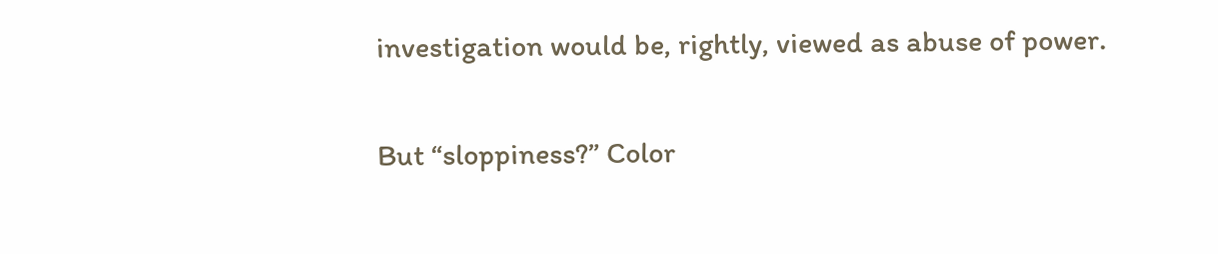investigation would be, rightly, viewed as abuse of power.

But “sloppiness?” Color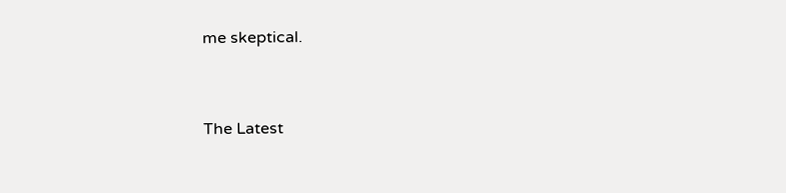me skeptical.


The Latest